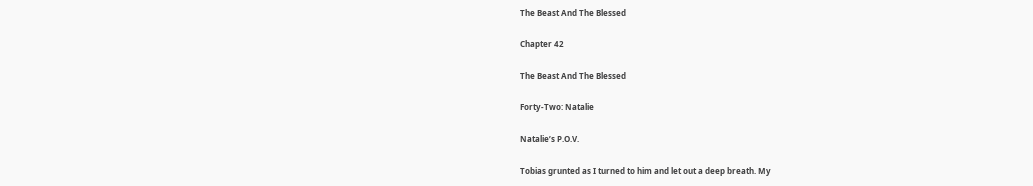The Beast And The Blessed

Chapter 42

The Beast And The Blessed

Forty-Two: Natalie

Natalie’s P.O.V.

Tobias grunted as I turned to him and let out a deep breath. My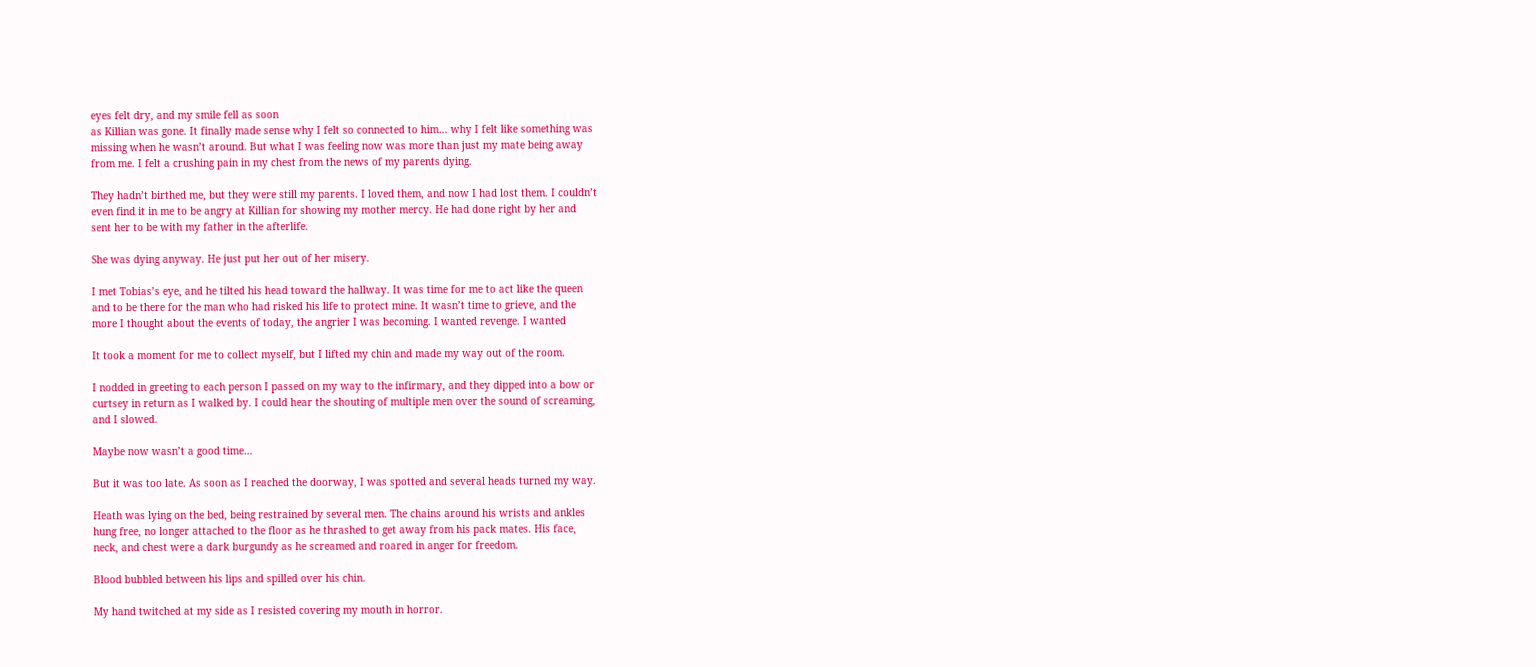eyes felt dry, and my smile fell as soon
as Killian was gone. It finally made sense why I felt so connected to him… why I felt like something was
missing when he wasn’t around. But what I was feeling now was more than just my mate being away
from me. I felt a crushing pain in my chest from the news of my parents dying.

They hadn’t birthed me, but they were still my parents. I loved them, and now I had lost them. I couldn’t
even find it in me to be angry at Killian for showing my mother mercy. He had done right by her and
sent her to be with my father in the afterlife.

She was dying anyway. He just put her out of her misery.

I met Tobias’s eye, and he tilted his head toward the hallway. It was time for me to act like the queen
and to be there for the man who had risked his life to protect mine. It wasn’t time to grieve, and the
more I thought about the events of today, the angrier I was becoming. I wanted revenge. I wanted

It took a moment for me to collect myself, but I lifted my chin and made my way out of the room.

I nodded in greeting to each person I passed on my way to the infirmary, and they dipped into a bow or
curtsey in return as I walked by. I could hear the shouting of multiple men over the sound of screaming,
and I slowed.

Maybe now wasn’t a good time…

But it was too late. As soon as I reached the doorway, I was spotted and several heads turned my way.

Heath was lying on the bed, being restrained by several men. The chains around his wrists and ankles
hung free, no longer attached to the floor as he thrashed to get away from his pack mates. His face,
neck, and chest were a dark burgundy as he screamed and roared in anger for freedom.

Blood bubbled between his lips and spilled over his chin.

My hand twitched at my side as I resisted covering my mouth in horror.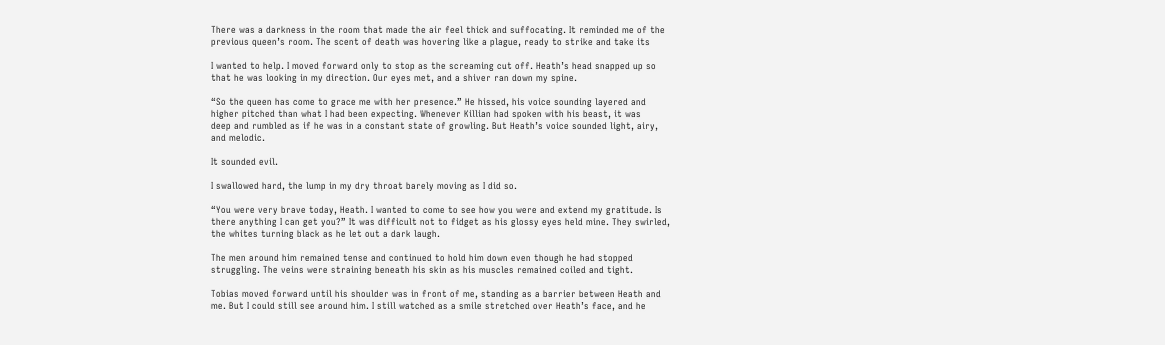There was a darkness in the room that made the air feel thick and suffocating. It reminded me of the
previous queen’s room. The scent of death was hovering like a plague, ready to strike and take its

I wanted to help. I moved forward only to stop as the screaming cut off. Heath’s head snapped up so
that he was looking in my direction. Our eyes met, and a shiver ran down my spine.

“So the queen has come to grace me with her presence.” He hissed, his voice sounding layered and
higher pitched than what I had been expecting. Whenever Killian had spoken with his beast, it was
deep and rumbled as if he was in a constant state of growling. But Heath’s voice sounded light, airy,
and melodic.

It sounded evil.

I swallowed hard, the lump in my dry throat barely moving as I did so.

“You were very brave today, Heath. I wanted to come to see how you were and extend my gratitude. Is
there anything I can get you?” It was difficult not to fidget as his glossy eyes held mine. They swirled,
the whites turning black as he let out a dark laugh.

The men around him remained tense and continued to hold him down even though he had stopped
struggling. The veins were straining beneath his skin as his muscles remained coiled and tight.

Tobias moved forward until his shoulder was in front of me, standing as a barrier between Heath and
me. But I could still see around him. I still watched as a smile stretched over Heath’s face, and he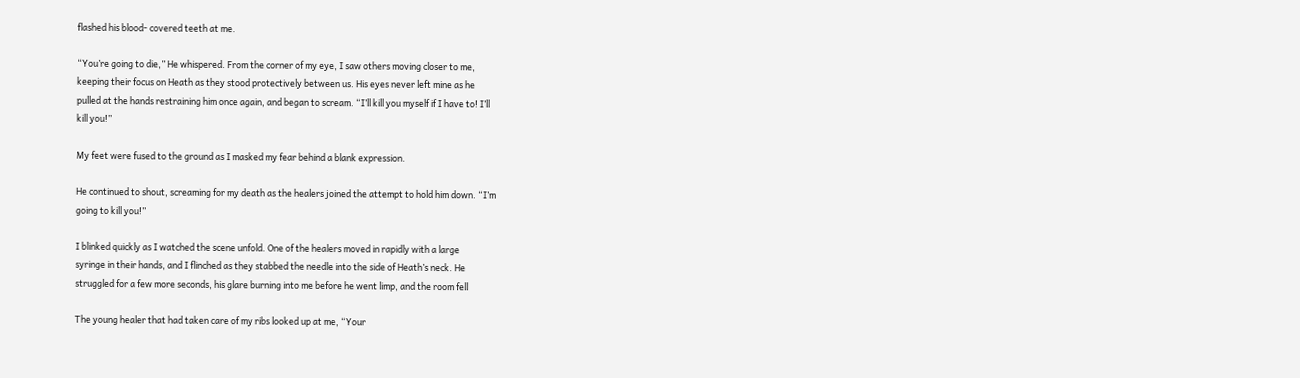flashed his blood- covered teeth at me.

“You’re going to die,” He whispered. From the corner of my eye, I saw others moving closer to me,
keeping their focus on Heath as they stood protectively between us. His eyes never left mine as he
pulled at the hands restraining him once again, and began to scream. “I’ll kill you myself if I have to! I’ll
kill you!”

My feet were fused to the ground as I masked my fear behind a blank expression.

He continued to shout, screaming for my death as the healers joined the attempt to hold him down. “I’m
going to kill you!”

I blinked quickly as I watched the scene unfold. One of the healers moved in rapidly with a large
syringe in their hands, and I flinched as they stabbed the needle into the side of Heath’s neck. He
struggled for a few more seconds, his glare burning into me before he went limp, and the room fell

The young healer that had taken care of my ribs looked up at me, “Your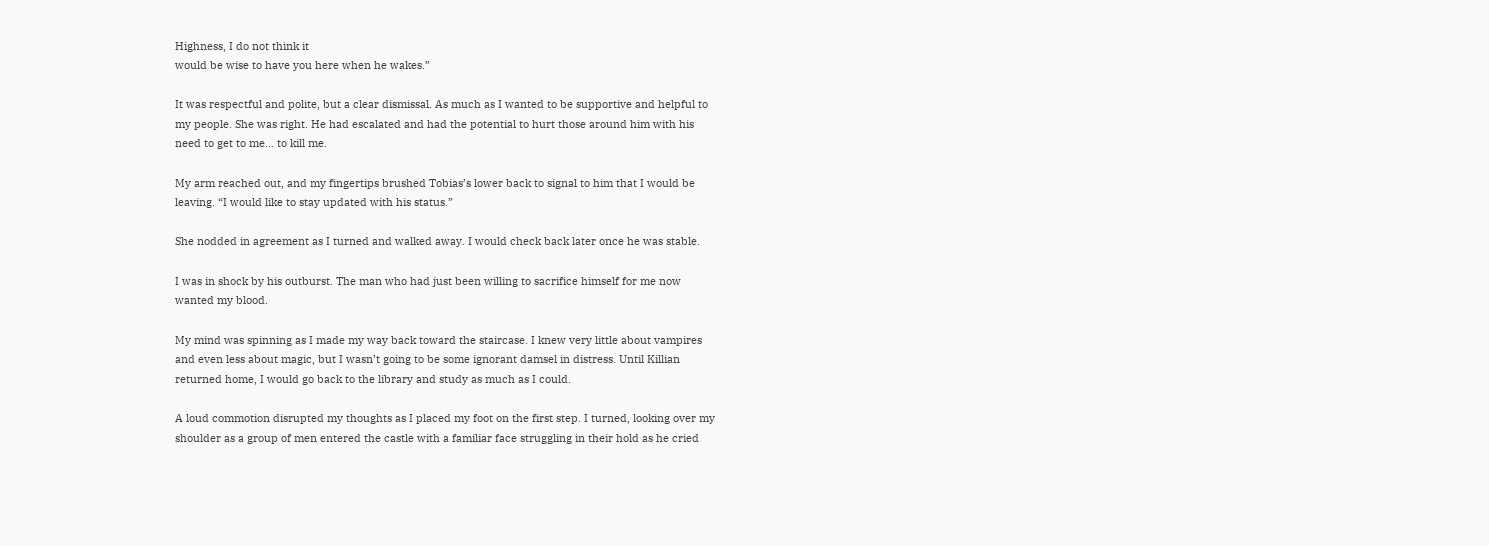Highness, I do not think it
would be wise to have you here when he wakes.”

It was respectful and polite, but a clear dismissal. As much as I wanted to be supportive and helpful to
my people. She was right. He had escalated and had the potential to hurt those around him with his
need to get to me… to kill me.

My arm reached out, and my fingertips brushed Tobias’s lower back to signal to him that I would be
leaving. “I would like to stay updated with his status.”

She nodded in agreement as I turned and walked away. I would check back later once he was stable.

I was in shock by his outburst. The man who had just been willing to sacrifice himself for me now
wanted my blood.

My mind was spinning as I made my way back toward the staircase. I knew very little about vampires
and even less about magic, but I wasn’t going to be some ignorant damsel in distress. Until Killian
returned home, I would go back to the library and study as much as I could.

A loud commotion disrupted my thoughts as I placed my foot on the first step. I turned, looking over my
shoulder as a group of men entered the castle with a familiar face struggling in their hold as he cried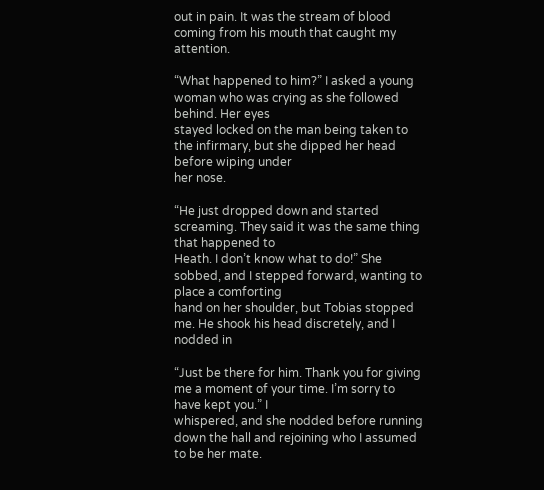out in pain. It was the stream of blood coming from his mouth that caught my attention.

“What happened to him?” I asked a young woman who was crying as she followed behind. Her eyes
stayed locked on the man being taken to the infirmary, but she dipped her head before wiping under
her nose.

“He just dropped down and started screaming. They said it was the same thing that happened to
Heath. I don’t know what to do!” She sobbed, and I stepped forward, wanting to place a comforting
hand on her shoulder, but Tobias stopped me. He shook his head discretely, and I nodded in

“Just be there for him. Thank you for giving me a moment of your time. I’m sorry to have kept you.” I
whispered, and she nodded before running down the hall and rejoining who I assumed to be her mate.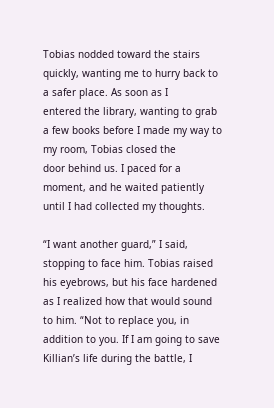Tobias nodded toward the stairs quickly, wanting me to hurry back to a safer place. As soon as I
entered the library, wanting to grab a few books before I made my way to my room, Tobias closed the
door behind us. I paced for a moment, and he waited patiently until I had collected my thoughts.

“I want another guard,” I said, stopping to face him. Tobias raised his eyebrows, but his face hardened
as I realized how that would sound to him. “Not to replace you, in addition to you. If I am going to save
Killian’s life during the battle, I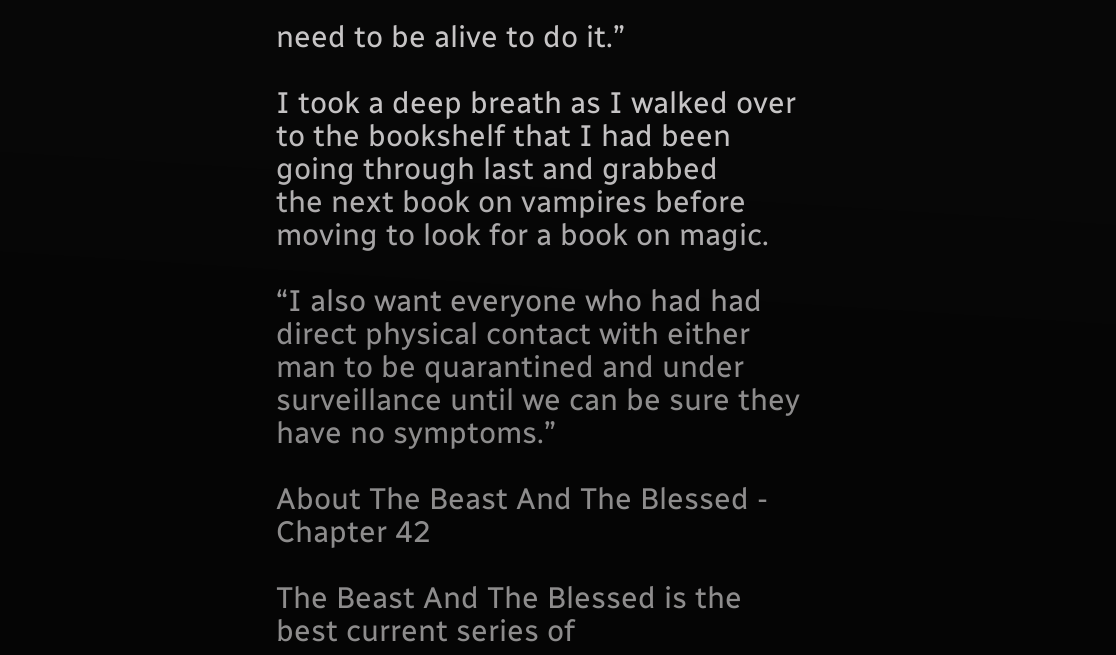need to be alive to do it.”

I took a deep breath as I walked over to the bookshelf that I had been going through last and grabbed
the next book on vampires before moving to look for a book on magic.

“I also want everyone who had had direct physical contact with either man to be quarantined and under
surveillance until we can be sure they have no symptoms.”

About The Beast And The Blessed - Chapter 42

The Beast And The Blessed is the best current series of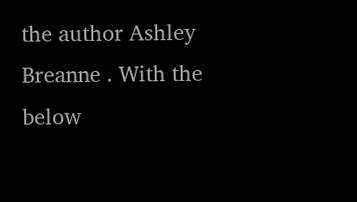the author Ashley Breanne . With the
below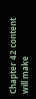Chapter 42 content will make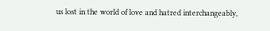us lost in the world of love and hatred interchangeably,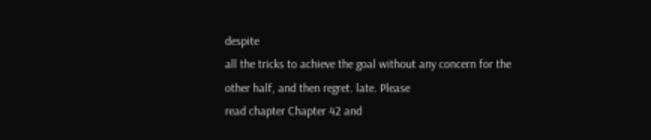despite
all the tricks to achieve the goal without any concern for the other half, and then regret. late. Please
read chapter Chapter 42 and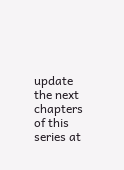update the next chapters of this series at